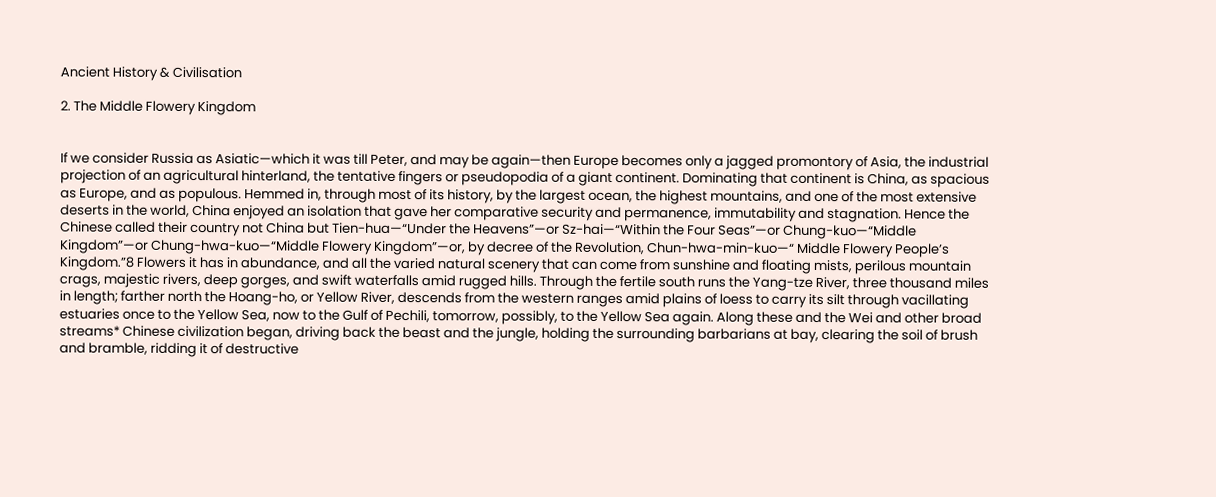Ancient History & Civilisation

2. The Middle Flowery Kingdom


If we consider Russia as Asiatic—which it was till Peter, and may be again—then Europe becomes only a jagged promontory of Asia, the industrial projection of an agricultural hinterland, the tentative fingers or pseudopodia of a giant continent. Dominating that continent is China, as spacious as Europe, and as populous. Hemmed in, through most of its history, by the largest ocean, the highest mountains, and one of the most extensive deserts in the world, China enjoyed an isolation that gave her comparative security and permanence, immutability and stagnation. Hence the Chinese called their country not China but Tien-hua—“Under the Heavens”—or Sz-hai—“Within the Four Seas”—or Chung-kuo—“Middle Kingdom”—or Chung-hwa-kuo—“Middle Flowery Kingdom”—or, by decree of the Revolution, Chun-hwa-min-kuo—“ Middle Flowery People’s Kingdom.”8 Flowers it has in abundance, and all the varied natural scenery that can come from sunshine and floating mists, perilous mountain crags, majestic rivers, deep gorges, and swift waterfalls amid rugged hills. Through the fertile south runs the Yang-tze River, three thousand miles in length; farther north the Hoang-ho, or Yellow River, descends from the western ranges amid plains of loess to carry its silt through vacillating estuaries once to the Yellow Sea, now to the Gulf of Pechili, tomorrow, possibly, to the Yellow Sea again. Along these and the Wei and other broad streams* Chinese civilization began, driving back the beast and the jungle, holding the surrounding barbarians at bay, clearing the soil of brush and bramble, ridding it of destructive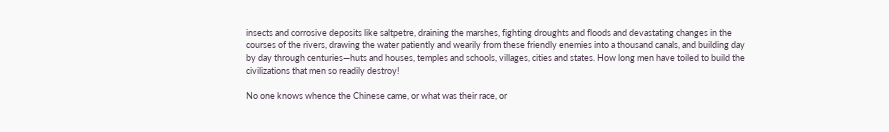insects and corrosive deposits like saltpetre, draining the marshes, fighting droughts and floods and devastating changes in the courses of the rivers, drawing the water patiently and wearily from these friendly enemies into a thousand canals, and building day by day through centuries—huts and houses, temples and schools, villages, cities and states. How long men have toiled to build the civilizations that men so readily destroy!

No one knows whence the Chinese came, or what was their race, or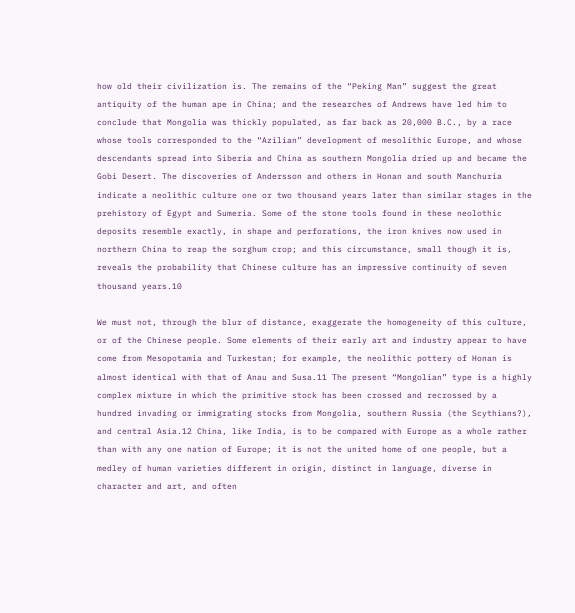how old their civilization is. The remains of the “Peking Man” suggest the great antiquity of the human ape in China; and the researches of Andrews have led him to conclude that Mongolia was thickly populated, as far back as 20,000 B.C., by a race whose tools corresponded to the “Azilian” development of mesolithic Europe, and whose descendants spread into Siberia and China as southern Mongolia dried up and became the Gobi Desert. The discoveries of Andersson and others in Honan and south Manchuria indicate a neolithic culture one or two thousand years later than similar stages in the prehistory of Egypt and Sumeria. Some of the stone tools found in these neolothic deposits resemble exactly, in shape and perforations, the iron knives now used in northern China to reap the sorghum crop; and this circumstance, small though it is, reveals the probability that Chinese culture has an impressive continuity of seven thousand years.10

We must not, through the blur of distance, exaggerate the homogeneity of this culture, or of the Chinese people. Some elements of their early art and industry appear to have come from Mesopotamia and Turkestan; for example, the neolithic pottery of Honan is almost identical with that of Anau and Susa.11 The present “Mongolian” type is a highly complex mixture in which the primitive stock has been crossed and recrossed by a hundred invading or immigrating stocks from Mongolia, southern Russia (the Scythians?), and central Asia.12 China, like India, is to be compared with Europe as a whole rather than with any one nation of Europe; it is not the united home of one people, but a medley of human varieties different in origin, distinct in language, diverse in character and art, and often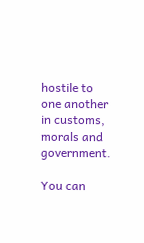hostile to one another in customs, morals and government.

You can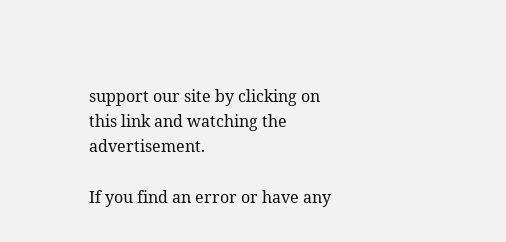support our site by clicking on this link and watching the advertisement.

If you find an error or have any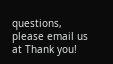questions, please email us at Thank you!